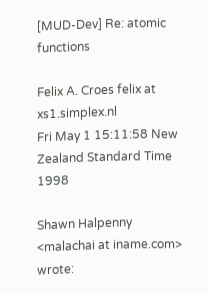[MUD-Dev] Re: atomic functions

Felix A. Croes felix at xs1.simplex.nl
Fri May 1 15:11:58 New Zealand Standard Time 1998

Shawn Halpenny <malachai at iname.com> wrote: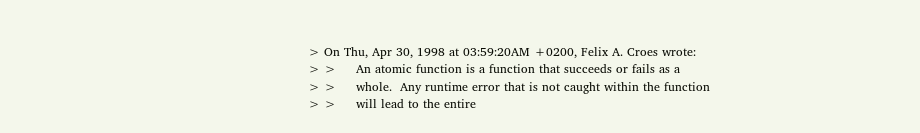> On Thu, Apr 30, 1998 at 03:59:20AM +0200, Felix A. Croes wrote:
> >     An atomic function is a function that succeeds or fails as a
> >     whole.  Any runtime error that is not caught within the function
> >     will lead to the entire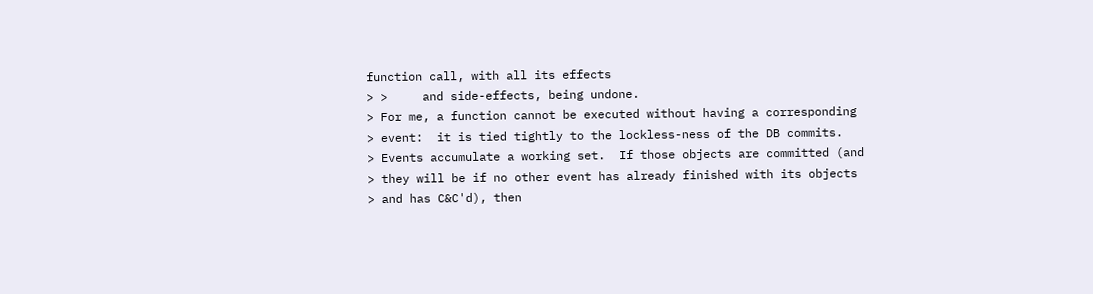function call, with all its effects
> >     and side-effects, being undone.
> For me, a function cannot be executed without having a corresponding
> event:  it is tied tightly to the lockless-ness of the DB commits.
> Events accumulate a working set.  If those objects are committed (and
> they will be if no other event has already finished with its objects
> and has C&C'd), then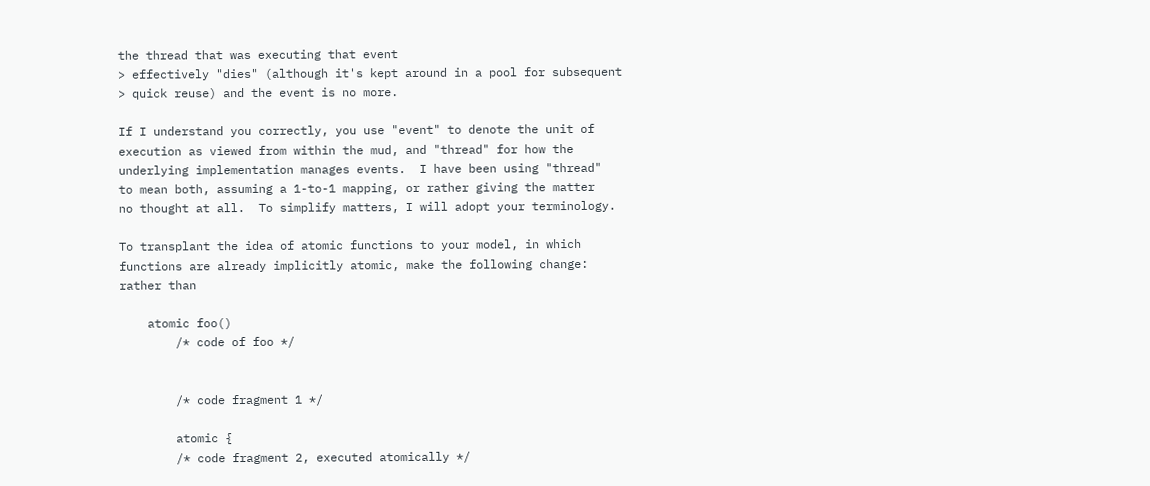the thread that was executing that event
> effectively "dies" (although it's kept around in a pool for subsequent
> quick reuse) and the event is no more.

If I understand you correctly, you use "event" to denote the unit of
execution as viewed from within the mud, and "thread" for how the
underlying implementation manages events.  I have been using "thread"
to mean both, assuming a 1-to-1 mapping, or rather giving the matter
no thought at all.  To simplify matters, I will adopt your terminology.

To transplant the idea of atomic functions to your model, in which
functions are already implicitly atomic, make the following change:
rather than

    atomic foo()
        /* code of foo */


        /* code fragment 1 */

        atomic {
        /* code fragment 2, executed atomically */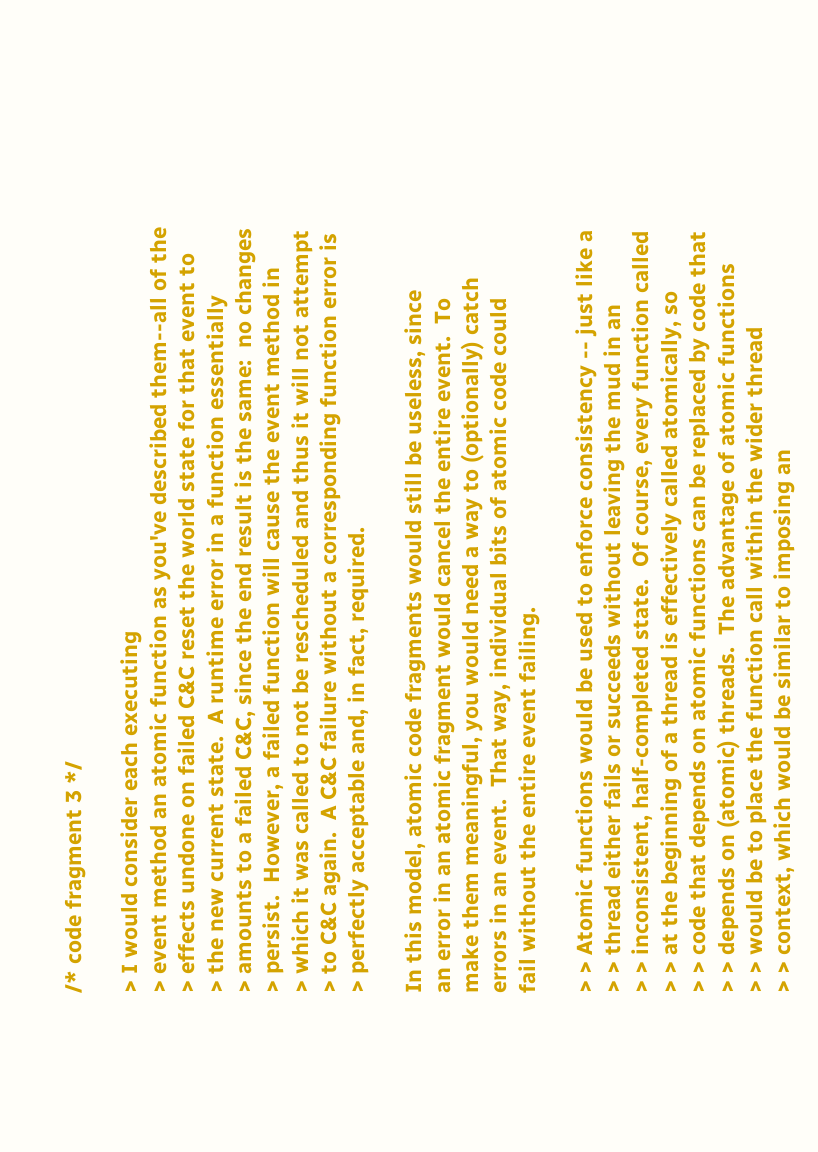/* code fragment 3 */

> I would consider each executing
> event method an atomic function as you've described them--all of the
> effects undone on failed C&C reset the world state for that event to
> the new current state.  A runtime error in a function essentially
> amounts to a failed C&C, since the end result is the same:  no changes
> persist.  However, a failed function will cause the event method in
> which it was called to not be rescheduled and thus it will not attempt
> to C&C again.  A C&C failure without a corresponding function error is
> perfectly acceptable and, in fact, required.

In this model, atomic code fragments would still be useless, since
an error in an atomic fragment would cancel the entire event.  To
make them meaningful, you would need a way to (optionally) catch
errors in an event.  That way, individual bits of atomic code could
fail without the entire event failing.

> > Atomic functions would be used to enforce consistency -- just like a
> > thread either fails or succeeds without leaving the mud in an
> > inconsistent, half-completed state.  Of course, every function called
> > at the beginning of a thread is effectively called atomically, so
> > code that depends on atomic functions can be replaced by code that
> > depends on (atomic) threads.  The advantage of atomic functions
> > would be to place the function call within the wider thread
> > context, which would be similar to imposing an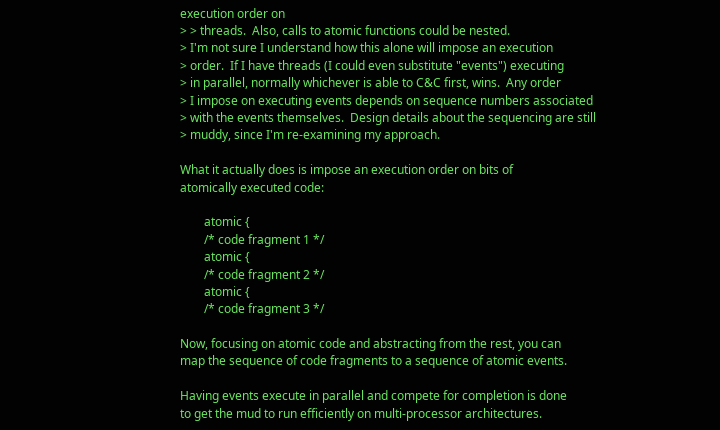execution order on
> > threads.  Also, calls to atomic functions could be nested.
> I'm not sure I understand how this alone will impose an execution
> order.  If I have threads (I could even substitute "events") executing
> in parallel, normally whichever is able to C&C first, wins.  Any order
> I impose on executing events depends on sequence numbers associated
> with the events themselves.  Design details about the sequencing are still
> muddy, since I'm re-examining my approach.

What it actually does is impose an execution order on bits of
atomically executed code:

        atomic {
        /* code fragment 1 */
        atomic {
        /* code fragment 2 */
        atomic {
        /* code fragment 3 */

Now, focusing on atomic code and abstracting from the rest, you can
map the sequence of code fragments to a sequence of atomic events.

Having events execute in parallel and compete for completion is done
to get the mud to run efficiently on multi-processor architectures.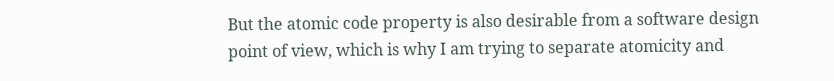But the atomic code property is also desirable from a software design
point of view, which is why I am trying to separate atomicity and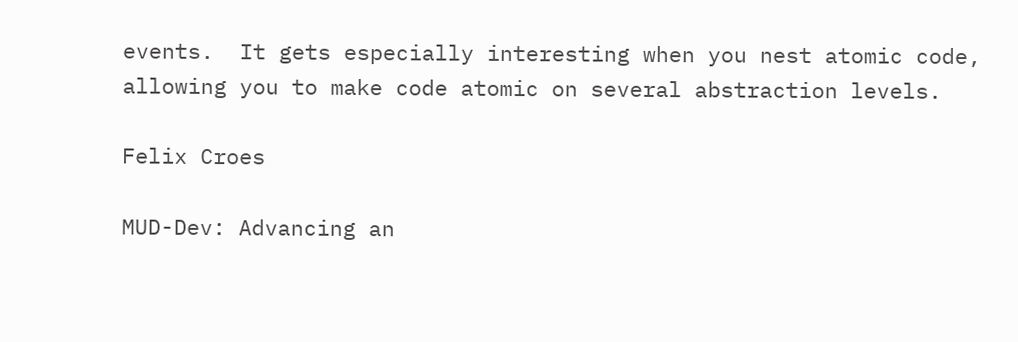events.  It gets especially interesting when you nest atomic code,
allowing you to make code atomic on several abstraction levels.

Felix Croes

MUD-Dev: Advancing an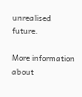unrealised future.

More information about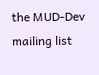the MUD-Dev mailing list